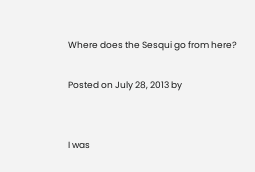Where does the Sesqui go from here?

Posted on July 28, 2013 by


I was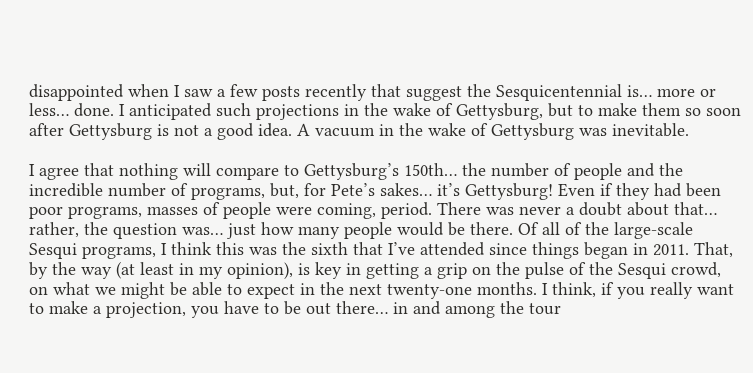disappointed when I saw a few posts recently that suggest the Sesquicentennial is… more or less… done. I anticipated such projections in the wake of Gettysburg, but to make them so soon after Gettysburg is not a good idea. A vacuum in the wake of Gettysburg was inevitable.

I agree that nothing will compare to Gettysburg’s 150th… the number of people and the incredible number of programs, but, for Pete’s sakes… it’s Gettysburg! Even if they had been poor programs, masses of people were coming, period. There was never a doubt about that… rather, the question was… just how many people would be there. Of all of the large-scale Sesqui programs, I think this was the sixth that I’ve attended since things began in 2011. That, by the way (at least in my opinion), is key in getting a grip on the pulse of the Sesqui crowd, on what we might be able to expect in the next twenty-one months. I think, if you really want to make a projection, you have to be out there… in and among the tour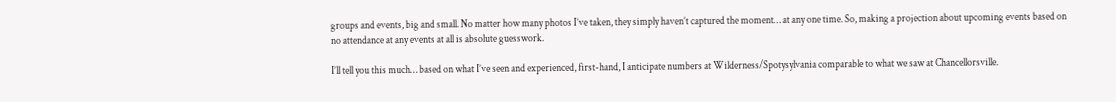groups and events, big and small. No matter how many photos I’ve taken, they simply haven’t captured the moment… at any one time. So, making a projection about upcoming events based on no attendance at any events at all is absolute guesswork.

I’ll tell you this much… based on what I’ve seen and experienced, first-hand, I anticipate numbers at Wilderness/Spotysylvania comparable to what we saw at Chancellorsville.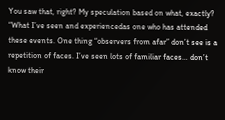You saw that, right? My speculation based on what, exactly? “What I’ve seen and experiencedas one who has attended these events. One thing “observers from afar” don’t see is a repetition of faces. I’ve seen lots of familiar faces… don’t know their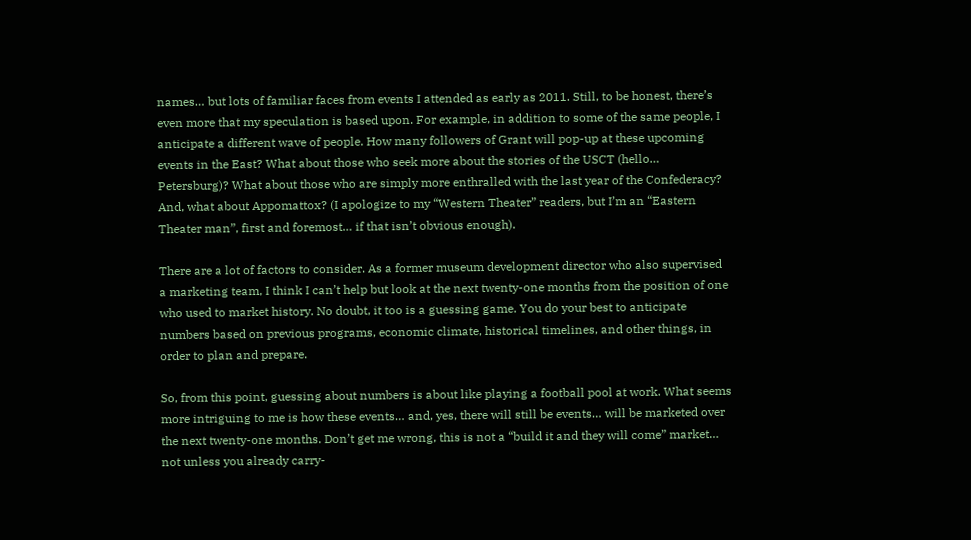names… but lots of familiar faces from events I attended as early as 2011. Still, to be honest, there’s even more that my speculation is based upon. For example, in addition to some of the same people, I anticipate a different wave of people. How many followers of Grant will pop-up at these upcoming events in the East? What about those who seek more about the stories of the USCT (hello… Petersburg)? What about those who are simply more enthralled with the last year of the Confederacy? And, what about Appomattox? (I apologize to my “Western Theater” readers, but I’m an “Eastern Theater man”, first and foremost… if that isn’t obvious enough).

There are a lot of factors to consider. As a former museum development director who also supervised a marketing team, I think I can’t help but look at the next twenty-one months from the position of one who used to market history. No doubt, it too is a guessing game. You do your best to anticipate numbers based on previous programs, economic climate, historical timelines, and other things, in order to plan and prepare.

So, from this point, guessing about numbers is about like playing a football pool at work. What seems more intriguing to me is how these events… and, yes, there will still be events… will be marketed over the next twenty-one months. Don’t get me wrong, this is not a “build it and they will come” market… not unless you already carry-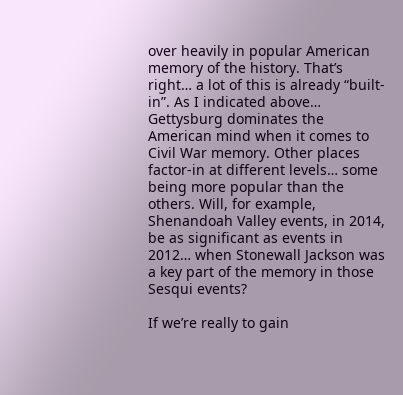over heavily in popular American memory of the history. That’s right… a lot of this is already “built-in”. As I indicated above… Gettysburg dominates the American mind when it comes to Civil War memory. Other places factor-in at different levels… some being more popular than the others. Will, for example, Shenandoah Valley events, in 2014, be as significant as events in 2012… when Stonewall Jackson was a key part of the memory in those Sesqui events?

If we’re really to gain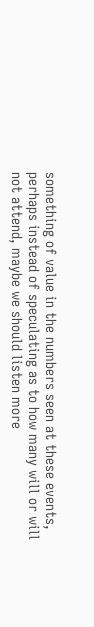something of value in the numbers seen at these events, perhaps instead of speculating as to how many will or will not attend, maybe we should listen more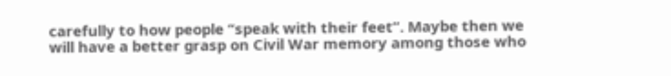carefully to how people “speak with their feet”. Maybe then we will have a better grasp on Civil War memory among those who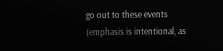go out to these events (emphasis is intentional, as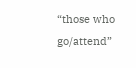“those who go/attend”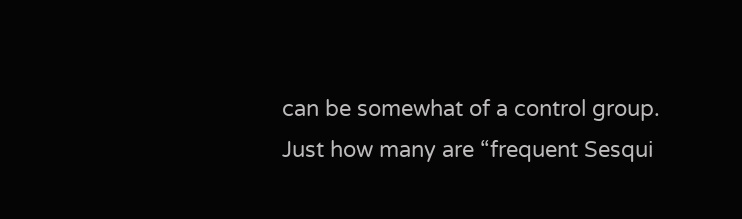can be somewhat of a control group. Just how many are “frequent Sesqui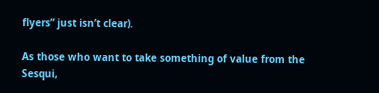flyers” just isn’t clear).

As those who want to take something of value from the Sesqui,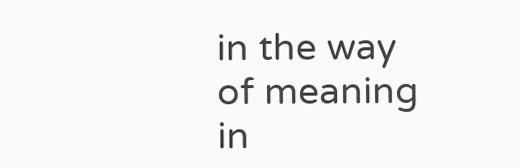in the way of meaning in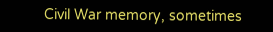Civil War memory, sometimes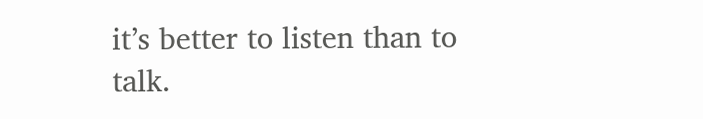it’s better to listen than to talk.